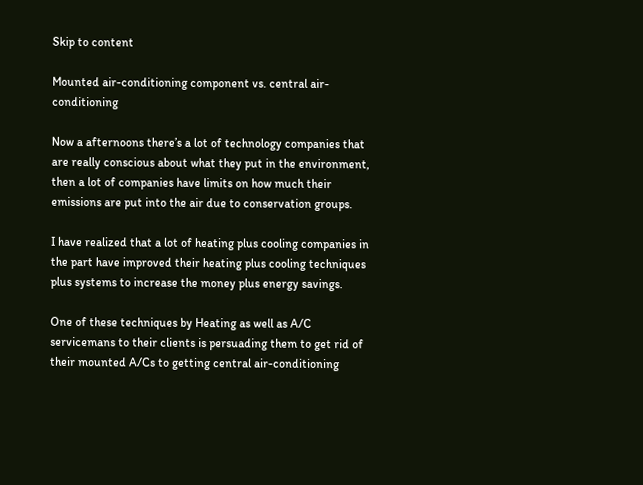Skip to content

Mounted air-conditioning component vs. central air-conditioning

Now a afternoons there’s a lot of technology companies that are really conscious about what they put in the environment, then a lot of companies have limits on how much their emissions are put into the air due to conservation groups.

I have realized that a lot of heating plus cooling companies in the part have improved their heating plus cooling techniques plus systems to increase the money plus energy savings.

One of these techniques by Heating as well as A/C servicemans to their clients is persuading them to get rid of their mounted A/Cs to getting central air-conditioning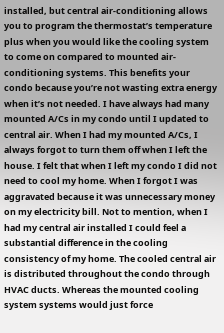installed, but central air-conditioning allows you to program the thermostat’s temperature plus when you would like the cooling system to come on compared to mounted air-conditioning systems. This benefits your condo because you’re not wasting extra energy when it’s not needed. I have always had many mounted A/Cs in my condo until I updated to central air. When I had my mounted A/Cs, I always forgot to turn them off when I left the house. I felt that when I left my condo I did not need to cool my home. When I forgot I was aggravated because it was unnecessary money on my electricity bill. Not to mention, when I had my central air installed I could feel a substantial difference in the cooling consistency of my home. The cooled central air is distributed throughout the condo through HVAC ducts. Whereas the mounted cooling system systems would just force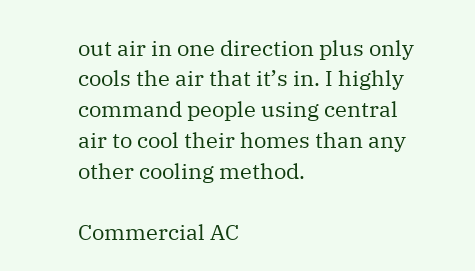out air in one direction plus only cools the air that it’s in. I highly command people using central air to cool their homes than any other cooling method.

Commercial AC